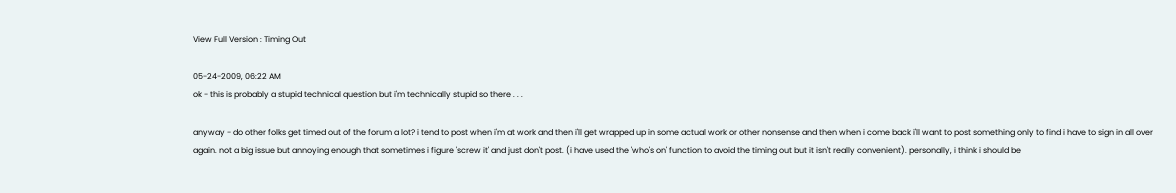View Full Version : Timing Out

05-24-2009, 06:22 AM
ok - this is probably a stupid technical question but i'm technically stupid so there . . .

anyway - do other folks get timed out of the forum a lot? i tend to post when i'm at work and then i'll get wrapped up in some actual work or other nonsense and then when i come back i'll want to post something only to find i have to sign in all over again. not a big issue but annoying enough that sometimes i figure 'screw it' and just don't post. (i have used the 'who's on' function to avoid the timing out but it isn't really convenient). personally, i think i should be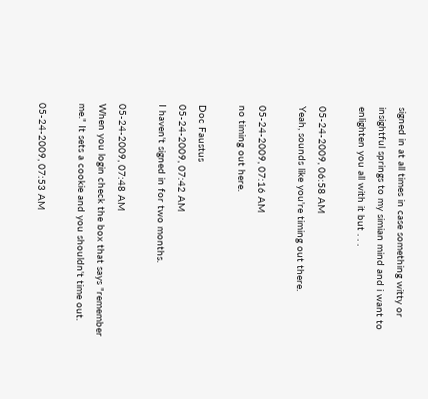signed in at all times in case something witty or insightful springs to my simian mind and i want to enlighten you all with it but . . .

05-24-2009, 06:58 AM
Yeah, sounds like you're timing out there.

05-24-2009, 07:16 AM
no timing out here.

Doc Faustus
05-24-2009, 07:42 AM
I haven't signed in for two months.

05-24-2009, 07:48 AM
When you login check the box that says "remember me." It sets a cookie and you shouldn't time out.

05-24-2009, 07:53 AM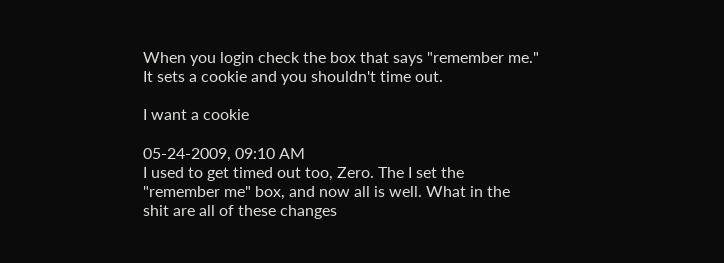When you login check the box that says "remember me." It sets a cookie and you shouldn't time out.

I want a cookie

05-24-2009, 09:10 AM
I used to get timed out too, Zero. The I set the "remember me" box, and now all is well. What in the shit are all of these changes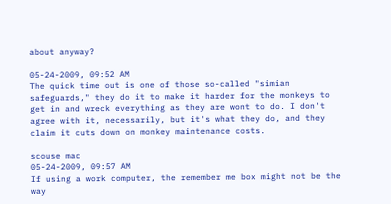about anyway?

05-24-2009, 09:52 AM
The quick time out is one of those so-called "simian safeguards," they do it to make it harder for the monkeys to get in and wreck everything as they are wont to do. I don't agree with it, necessarily, but it's what they do, and they claim it cuts down on monkey maintenance costs.

scouse mac
05-24-2009, 09:57 AM
If using a work computer, the remember me box might not be the way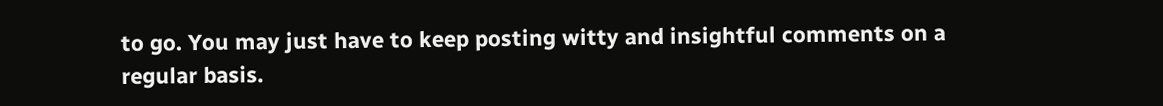to go. You may just have to keep posting witty and insightful comments on a regular basis.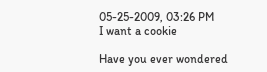05-25-2009, 03:26 PM
I want a cookie

Have you ever wondered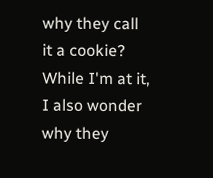why they call it a cookie? While I'm at it, I also wonder why they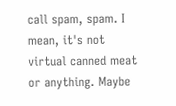call spam, spam. I mean, it's not virtual canned meat or anything. Maybe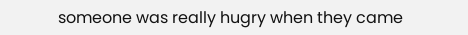someone was really hugry when they came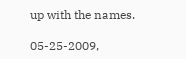up with the names.

05-25-2009,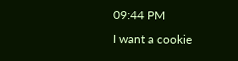09:44 PM
I want a cookie